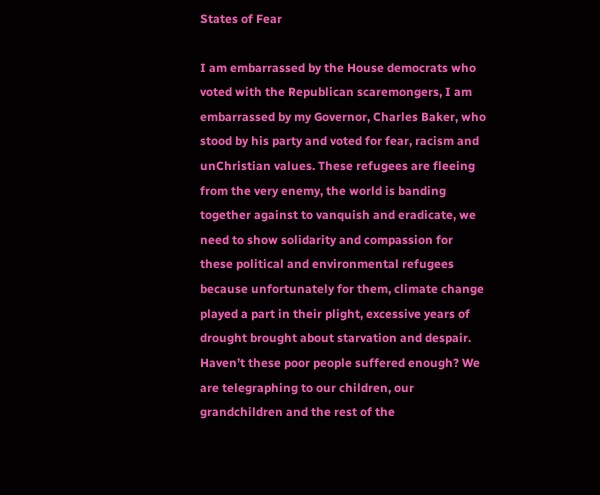States of Fear

I am embarrassed by the House democrats who voted with the Republican scaremongers, I am embarrassed by my Governor, Charles Baker, who stood by his party and voted for fear, racism and unChristian values. These refugees are fleeing from the very enemy, the world is banding together against to vanquish and eradicate, we need to show solidarity and compassion for these political and environmental refugees because unfortunately for them, climate change played a part in their plight, excessive years of drought brought about starvation and despair. Haven’t these poor people suffered enough? We are telegraphing to our children, our grandchildren and the rest of the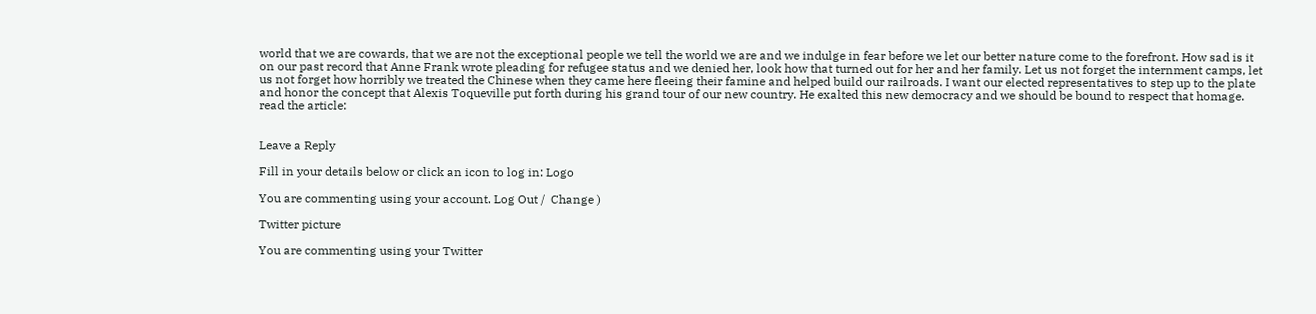world that we are cowards, that we are not the exceptional people we tell the world we are and we indulge in fear before we let our better nature come to the forefront. How sad is it on our past record that Anne Frank wrote pleading for refugee status and we denied her, look how that turned out for her and her family. Let us not forget the internment camps, let us not forget how horribly we treated the Chinese when they came here fleeing their famine and helped build our railroads. I want our elected representatives to step up to the plate and honor the concept that Alexis Toqueville put forth during his grand tour of our new country. He exalted this new democracy and we should be bound to respect that homage.
read the article:


Leave a Reply

Fill in your details below or click an icon to log in: Logo

You are commenting using your account. Log Out /  Change )

Twitter picture

You are commenting using your Twitter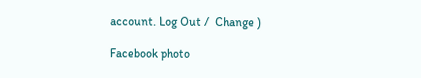account. Log Out /  Change )

Facebook photo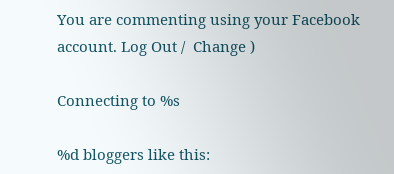You are commenting using your Facebook account. Log Out /  Change )

Connecting to %s

%d bloggers like this: